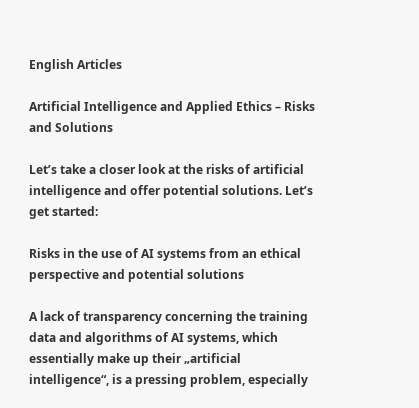English Articles

Artificial Intelligence and Applied Ethics – Risks and Solutions

Let’s take a closer look at the risks of artificial intelligence and offer potential solutions. Let’s get started:

Risks in the use of AI systems from an ethical perspective and potential solutions

A lack of transparency concerning the training data and algorithms of AI systems, which essentially make up their „artificial intelligence“, is a pressing problem, especially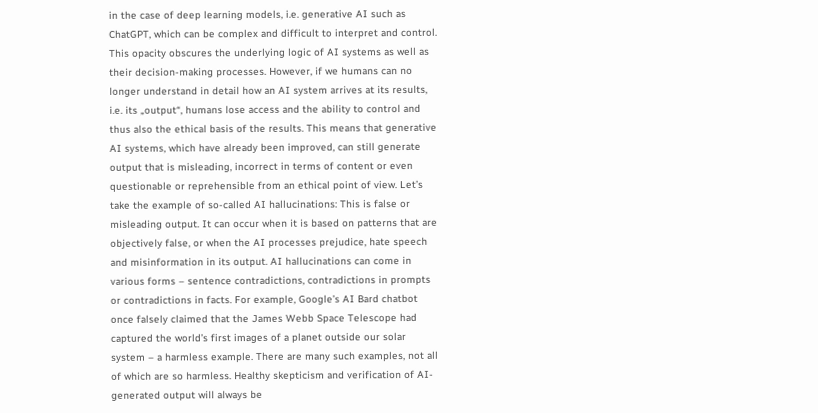in the case of deep learning models, i.e. generative AI such as ChatGPT, which can be complex and difficult to interpret and control. This opacity obscures the underlying logic of AI systems as well as their decision-making processes. However, if we humans can no longer understand in detail how an AI system arrives at its results, i.e. its „output“, humans lose access and the ability to control and thus also the ethical basis of the results. This means that generative AI systems, which have already been improved, can still generate output that is misleading, incorrect in terms of content or even questionable or reprehensible from an ethical point of view. Let’s take the example of so-called AI hallucinations: This is false or misleading output. It can occur when it is based on patterns that are objectively false, or when the AI processes prejudice, hate speech and misinformation in its output. AI hallucinations can come in various forms – sentence contradictions, contradictions in prompts or contradictions in facts. For example, Google’s AI Bard chatbot once falsely claimed that the James Webb Space Telescope had captured the world’s first images of a planet outside our solar system – a harmless example. There are many such examples, not all of which are so harmless. Healthy skepticism and verification of AI-generated output will always be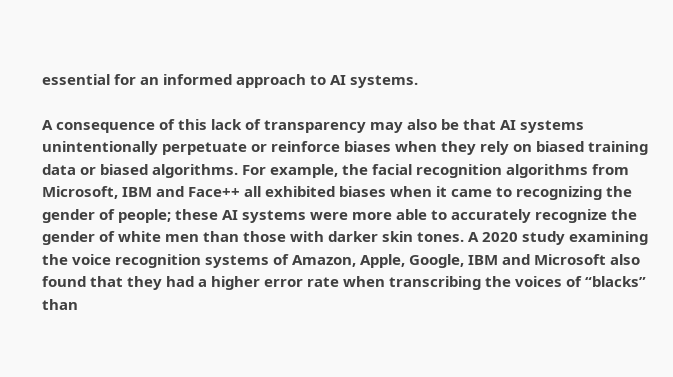essential for an informed approach to AI systems.

A consequence of this lack of transparency may also be that AI systems unintentionally perpetuate or reinforce biases when they rely on biased training data or biased algorithms. For example, the facial recognition algorithms from Microsoft, IBM and Face++ all exhibited biases when it came to recognizing the gender of people; these AI systems were more able to accurately recognize the gender of white men than those with darker skin tones. A 2020 study examining the voice recognition systems of Amazon, Apple, Google, IBM and Microsoft also found that they had a higher error rate when transcribing the voices of “blacks” than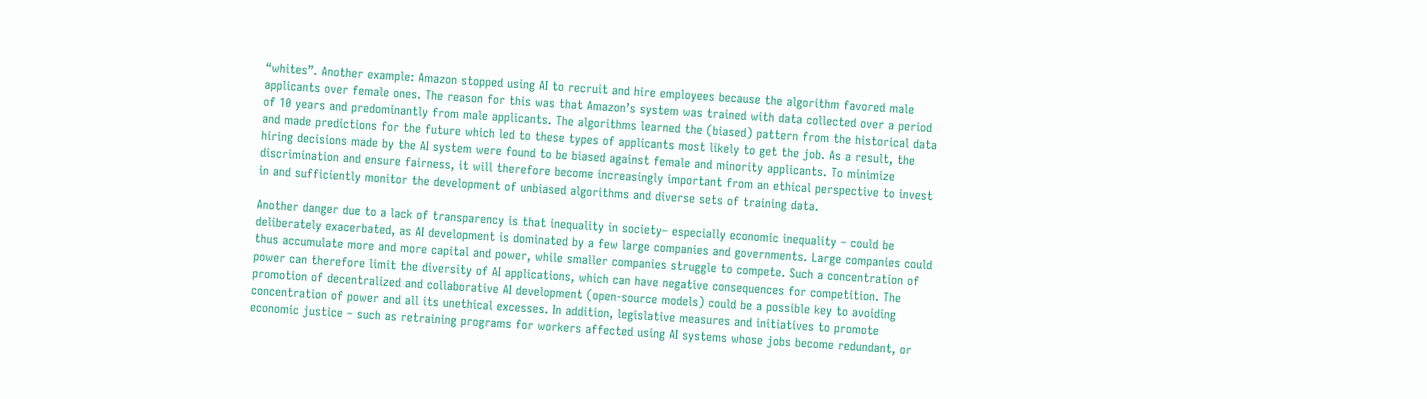“whites”. Another example: Amazon stopped using AI to recruit and hire employees because the algorithm favored male applicants over female ones. The reason for this was that Amazon’s system was trained with data collected over a period of 10 years and predominantly from male applicants. The algorithms learned the (biased) pattern from the historical data and made predictions for the future which led to these types of applicants most likely to get the job. As a result, the hiring decisions made by the AI system were found to be biased against female and minority applicants. To minimize discrimination and ensure fairness, it will therefore become increasingly important from an ethical perspective to invest in and sufficiently monitor the development of unbiased algorithms and diverse sets of training data.

Another danger due to a lack of transparency is that inequality in society– especially economic inequality – could be deliberately exacerbated, as AI development is dominated by a few large companies and governments. Large companies could thus accumulate more and more capital and power, while smaller companies struggle to compete. Such a concentration of power can therefore limit the diversity of AI applications, which can have negative consequences for competition. The promotion of decentralized and collaborative AI development (open-source models) could be a possible key to avoiding concentration of power and all its unethical excesses. In addition, legislative measures and initiatives to promote economic justice – such as retraining programs for workers affected using AI systems whose jobs become redundant, or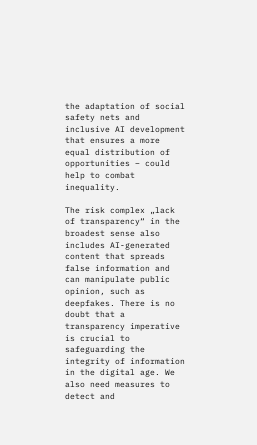the adaptation of social safety nets and inclusive AI development that ensures a more equal distribution of opportunities – could help to combat inequality.

The risk complex „lack of transparency“ in the broadest sense also includes AI-generated content that spreads false information and can manipulate public opinion, such as deepfakes. There is no doubt that a transparency imperative is crucial to safeguarding the integrity of information in the digital age. We also need measures to detect and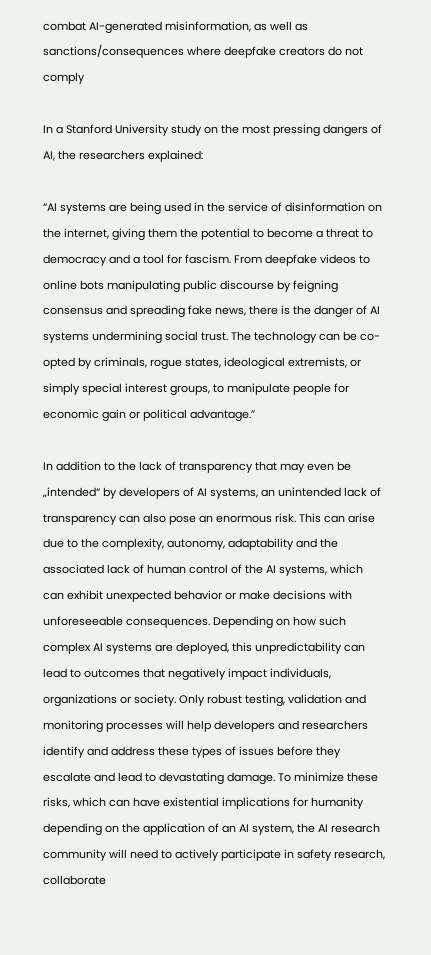combat AI-generated misinformation, as well as sanctions/consequences where deepfake creators do not comply

In a Stanford University study on the most pressing dangers of AI, the researchers explained:

“AI systems are being used in the service of disinformation on the internet, giving them the potential to become a threat to democracy and a tool for fascism. From deepfake videos to online bots manipulating public discourse by feigning consensus and spreading fake news, there is the danger of AI systems undermining social trust. The technology can be co-opted by criminals, rogue states, ideological extremists, or simply special interest groups, to manipulate people for economic gain or political advantage.”

In addition to the lack of transparency that may even be „intended“ by developers of AI systems, an unintended lack of transparency can also pose an enormous risk. This can arise due to the complexity, autonomy, adaptability and the associated lack of human control of the AI systems, which can exhibit unexpected behavior or make decisions with unforeseeable consequences. Depending on how such complex AI systems are deployed, this unpredictability can lead to outcomes that negatively impact individuals, organizations or society. Only robust testing, validation and monitoring processes will help developers and researchers identify and address these types of issues before they escalate and lead to devastating damage. To minimize these risks, which can have existential implications for humanity depending on the application of an AI system, the AI research community will need to actively participate in safety research, collaborate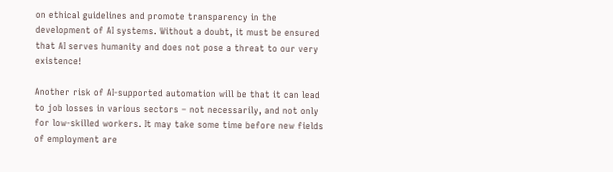on ethical guidelines and promote transparency in the development of AI systems. Without a doubt, it must be ensured that AI serves humanity and does not pose a threat to our very existence!

Another risk of AI-supported automation will be that it can lead to job losses in various sectors – not necessarily, and not only for low-skilled workers. It may take some time before new fields of employment are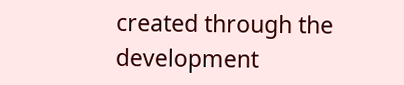created through the development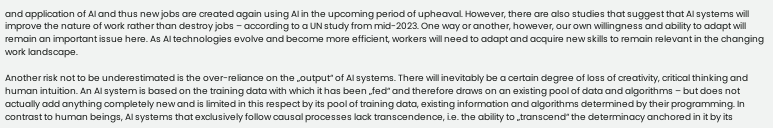and application of AI and thus new jobs are created again using AI in the upcoming period of upheaval. However, there are also studies that suggest that AI systems will improve the nature of work rather than destroy jobs – according to a UN study from mid-2023. One way or another, however, our own willingness and ability to adapt will remain an important issue here. As AI technologies evolve and become more efficient, workers will need to adapt and acquire new skills to remain relevant in the changing work landscape.

Another risk not to be underestimated is the over-reliance on the „output“ of AI systems. There will inevitably be a certain degree of loss of creativity, critical thinking and human intuition. An AI system is based on the training data with which it has been „fed“ and therefore draws on an existing pool of data and algorithms – but does not actually add anything completely new and is limited in this respect by its pool of training data, existing information and algorithms determined by their programming. In contrast to human beings, AI systems that exclusively follow causal processes lack transcendence, i.e. the ability to „transcend“ the determinacy anchored in it by its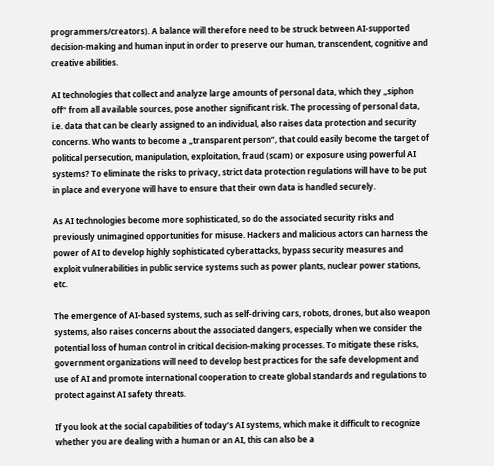programmers/creators). A balance will therefore need to be struck between AI-supported decision-making and human input in order to preserve our human, transcendent, cognitive and creative abilities.

AI technologies that collect and analyze large amounts of personal data, which they „siphon off“ from all available sources, pose another significant risk. The processing of personal data, i.e. data that can be clearly assigned to an individual, also raises data protection and security concerns. Who wants to become a „transparent person“, that could easily become the target of political persecution, manipulation, exploitation, fraud (scam) or exposure using powerful AI systems? To eliminate the risks to privacy, strict data protection regulations will have to be put in place and everyone will have to ensure that their own data is handled securely.

As AI technologies become more sophisticated, so do the associated security risks and previously unimagined opportunities for misuse. Hackers and malicious actors can harness the power of AI to develop highly sophisticated cyberattacks, bypass security measures and exploit vulnerabilities in public service systems such as power plants, nuclear power stations, etc.

The emergence of AI-based systems, such as self-driving cars, robots, drones, but also weapon systems, also raises concerns about the associated dangers, especially when we consider the potential loss of human control in critical decision-making processes. To mitigate these risks, government organizations will need to develop best practices for the safe development and use of AI and promote international cooperation to create global standards and regulations to protect against AI safety threats.

If you look at the social capabilities of today’s AI systems, which make it difficult to recognize whether you are dealing with a human or an AI, this can also be a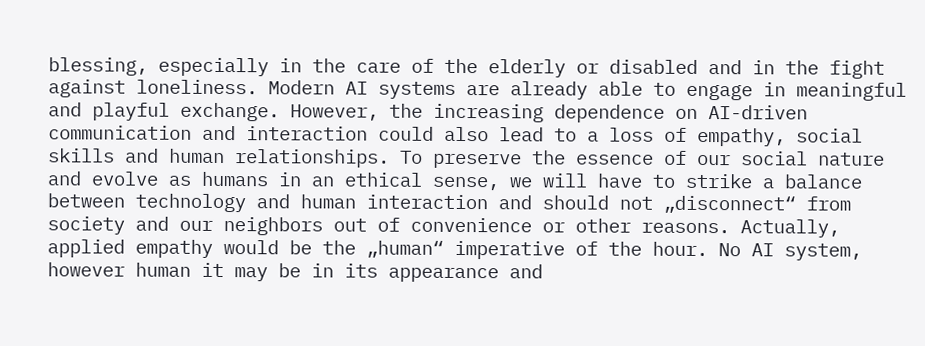blessing, especially in the care of the elderly or disabled and in the fight against loneliness. Modern AI systems are already able to engage in meaningful and playful exchange. However, the increasing dependence on AI-driven communication and interaction could also lead to a loss of empathy, social skills and human relationships. To preserve the essence of our social nature and evolve as humans in an ethical sense, we will have to strike a balance between technology and human interaction and should not „disconnect“ from society and our neighbors out of convenience or other reasons. Actually, applied empathy would be the „human“ imperative of the hour. No AI system, however human it may be in its appearance and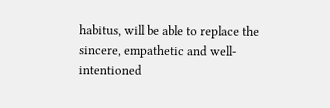habitus, will be able to replace the sincere, empathetic and well-intentioned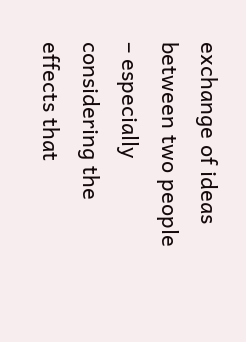exchange of ideas between two people – especially considering the effects that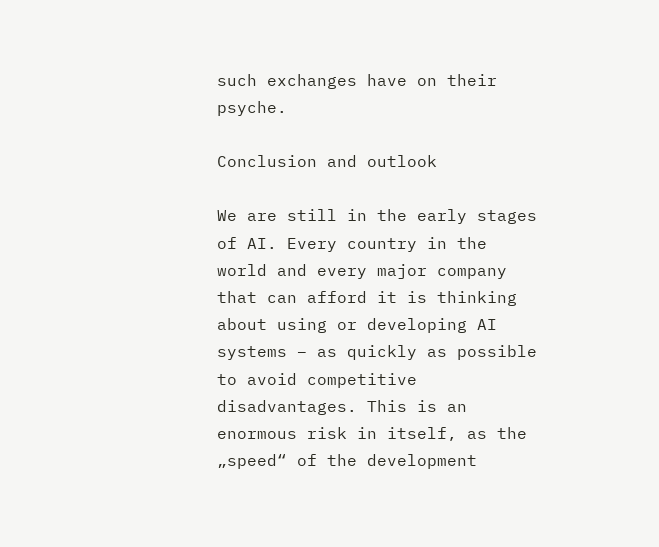such exchanges have on their psyche.

Conclusion and outlook

We are still in the early stages of AI. Every country in the world and every major company that can afford it is thinking about using or developing AI systems – as quickly as possible to avoid competitive disadvantages. This is an enormous risk in itself, as the „speed“ of the development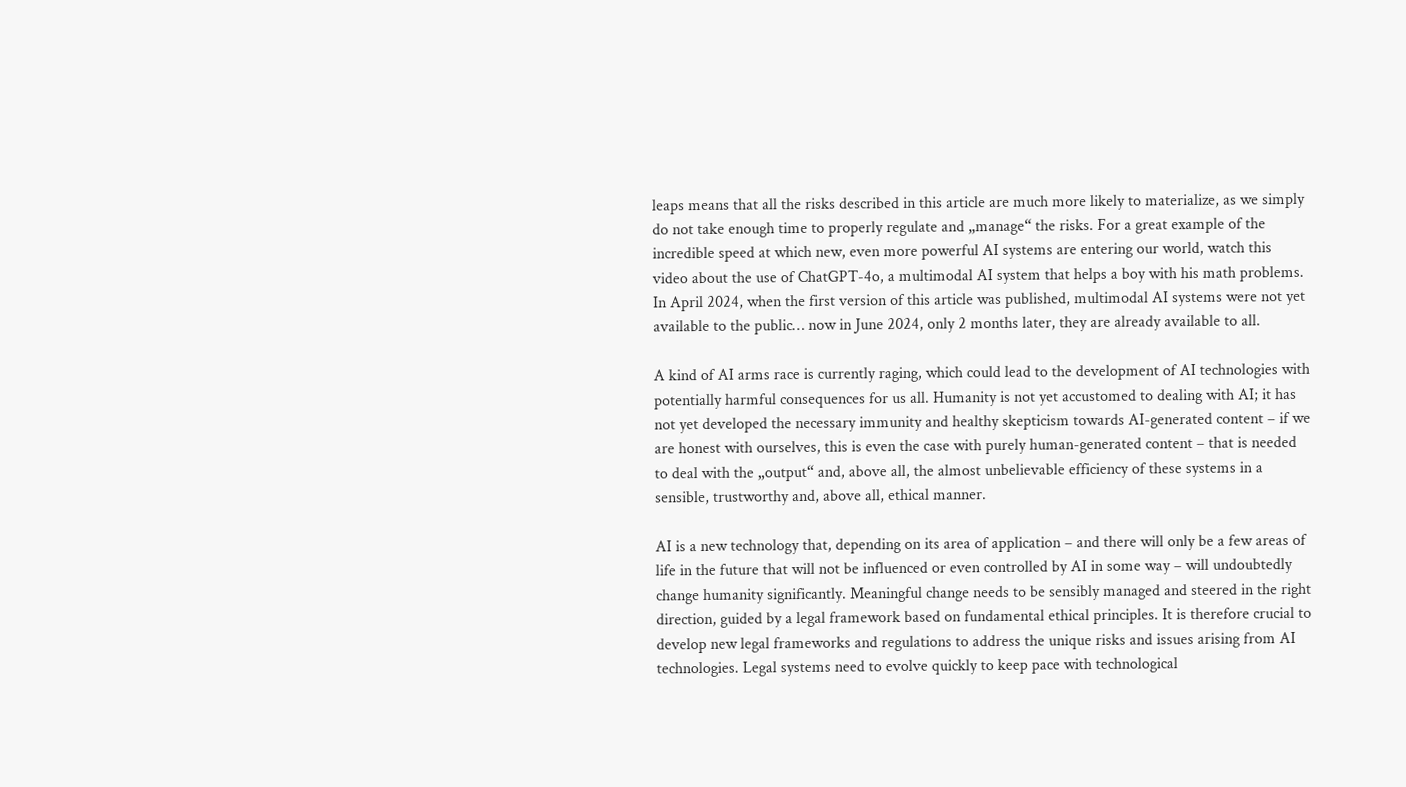leaps means that all the risks described in this article are much more likely to materialize, as we simply do not take enough time to properly regulate and „manage“ the risks. For a great example of the incredible speed at which new, even more powerful AI systems are entering our world, watch this video about the use of ChatGPT-4o, a multimodal AI system that helps a boy with his math problems. In April 2024, when the first version of this article was published, multimodal AI systems were not yet available to the public… now in June 2024, only 2 months later, they are already available to all.

A kind of AI arms race is currently raging, which could lead to the development of AI technologies with potentially harmful consequences for us all. Humanity is not yet accustomed to dealing with AI; it has not yet developed the necessary immunity and healthy skepticism towards AI-generated content – if we are honest with ourselves, this is even the case with purely human-generated content – that is needed to deal with the „output“ and, above all, the almost unbelievable efficiency of these systems in a sensible, trustworthy and, above all, ethical manner.

AI is a new technology that, depending on its area of application – and there will only be a few areas of life in the future that will not be influenced or even controlled by AI in some way – will undoubtedly change humanity significantly. Meaningful change needs to be sensibly managed and steered in the right direction, guided by a legal framework based on fundamental ethical principles. It is therefore crucial to develop new legal frameworks and regulations to address the unique risks and issues arising from AI technologies. Legal systems need to evolve quickly to keep pace with technological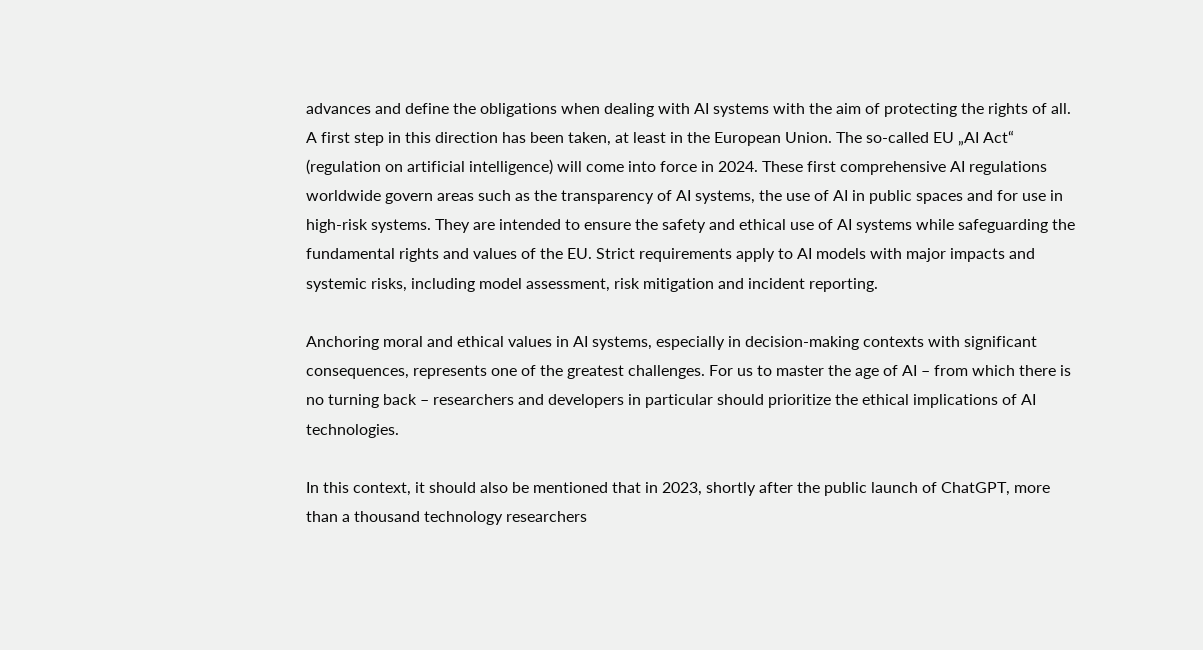advances and define the obligations when dealing with AI systems with the aim of protecting the rights of all. A first step in this direction has been taken, at least in the European Union. The so-called EU „AI Act“ (regulation on artificial intelligence) will come into force in 2024. These first comprehensive AI regulations worldwide govern areas such as the transparency of AI systems, the use of AI in public spaces and for use in high-risk systems. They are intended to ensure the safety and ethical use of AI systems while safeguarding the fundamental rights and values of the EU. Strict requirements apply to AI models with major impacts and systemic risks, including model assessment, risk mitigation and incident reporting.

Anchoring moral and ethical values in AI systems, especially in decision-making contexts with significant consequences, represents one of the greatest challenges. For us to master the age of AI – from which there is no turning back – researchers and developers in particular should prioritize the ethical implications of AI technologies.

In this context, it should also be mentioned that in 2023, shortly after the public launch of ChatGPT, more than a thousand technology researchers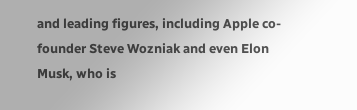and leading figures, including Apple co-founder Steve Wozniak and even Elon Musk, who is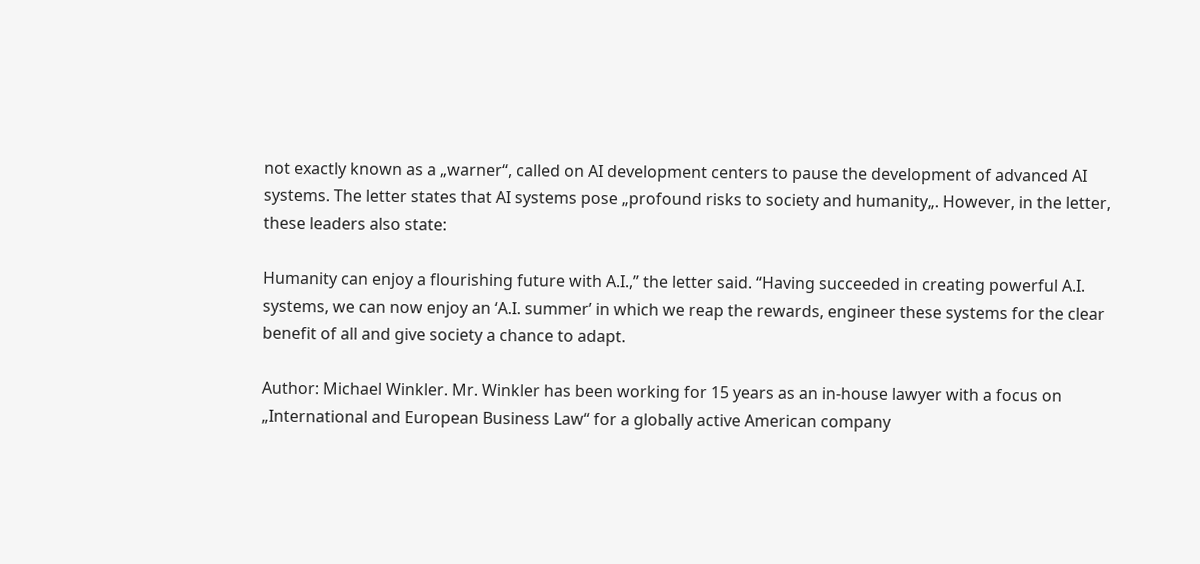not exactly known as a „warner“, called on AI development centers to pause the development of advanced AI systems. The letter states that AI systems pose „profound risks to society and humanity„. However, in the letter, these leaders also state:

Humanity can enjoy a flourishing future with A.I.,” the letter said. “Having succeeded in creating powerful A.I. systems, we can now enjoy an ‘A.I. summer’ in which we reap the rewards, engineer these systems for the clear benefit of all and give society a chance to adapt.

Author: Michael Winkler. Mr. Winkler has been working for 15 years as an in-house lawyer with a focus on „International and European Business Law“ for a globally active American company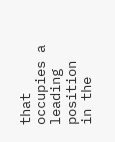that occupies a leading position in the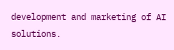development and marketing of AI solutions.